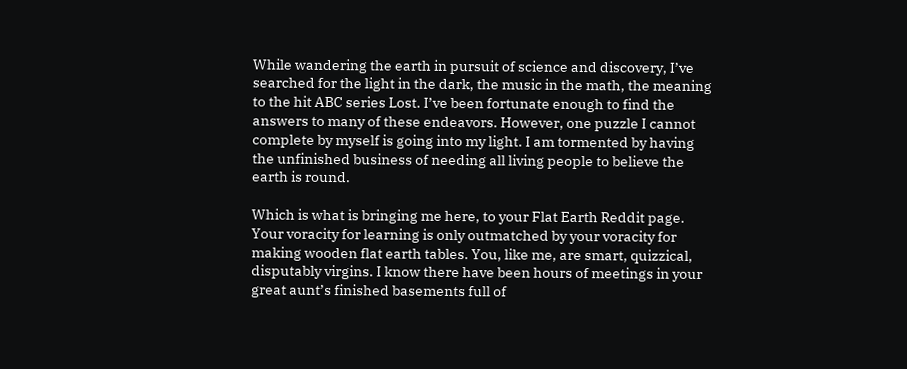While wandering the earth in pursuit of science and discovery, I’ve searched for the light in the dark, the music in the math, the meaning to the hit ABC series Lost. I’ve been fortunate enough to find the answers to many of these endeavors. However, one puzzle I cannot complete by myself is going into my light. I am tormented by having the unfinished business of needing all living people to believe the earth is round.

Which is what is bringing me here, to your Flat Earth Reddit page. Your voracity for learning is only outmatched by your voracity for making wooden flat earth tables. You, like me, are smart, quizzical, disputably virgins. I know there have been hours of meetings in your great aunt’s finished basements full of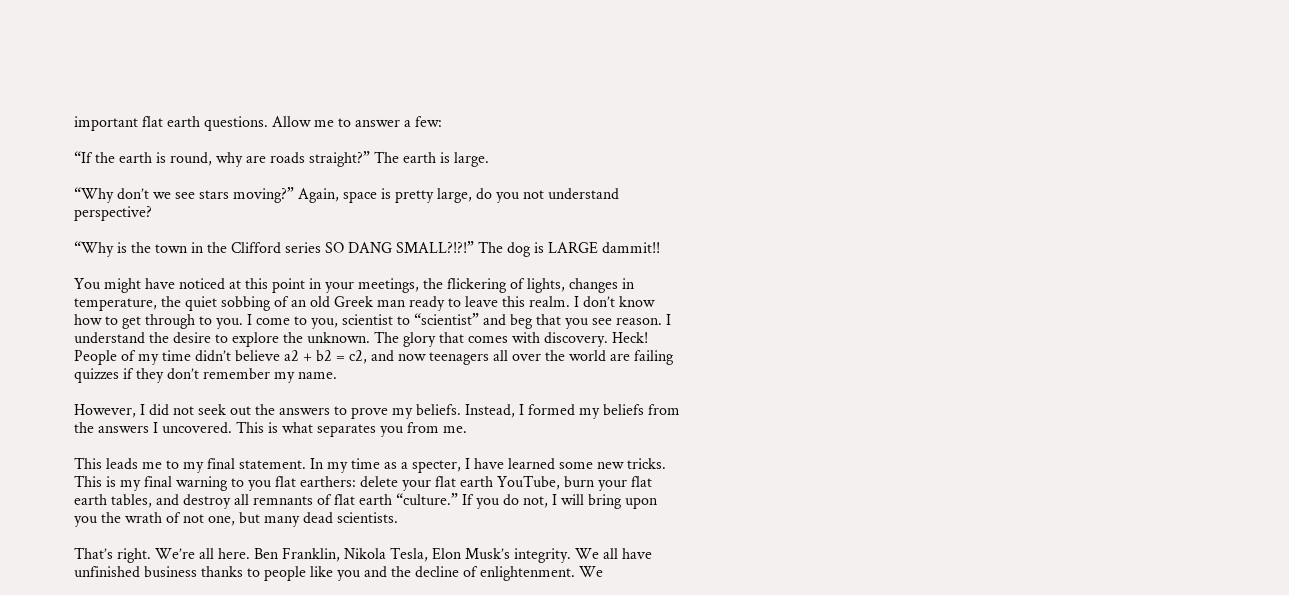important flat earth questions. Allow me to answer a few:

“If the earth is round, why are roads straight?” The earth is large.

“Why don’t we see stars moving?” Again, space is pretty large, do you not understand perspective?

“Why is the town in the Clifford series SO DANG SMALL?!?!” The dog is LARGE dammit!!

You might have noticed at this point in your meetings, the flickering of lights, changes in temperature, the quiet sobbing of an old Greek man ready to leave this realm. I don’t know how to get through to you. I come to you, scientist to “scientist” and beg that you see reason. I understand the desire to explore the unknown. The glory that comes with discovery. Heck! People of my time didn’t believe a2 + b2 = c2, and now teenagers all over the world are failing quizzes if they don’t remember my name.

However, I did not seek out the answers to prove my beliefs. Instead, I formed my beliefs from the answers I uncovered. This is what separates you from me.

This leads me to my final statement. In my time as a specter, I have learned some new tricks. This is my final warning to you flat earthers: delete your flat earth YouTube, burn your flat earth tables, and destroy all remnants of flat earth “culture.” If you do not, I will bring upon you the wrath of not one, but many dead scientists.

That’s right. We’re all here. Ben Franklin, Nikola Tesla, Elon Musk’s integrity. We all have unfinished business thanks to people like you and the decline of enlightenment. We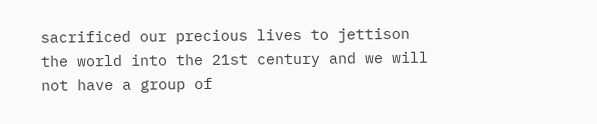sacrificed our precious lives to jettison the world into the 21st century and we will not have a group of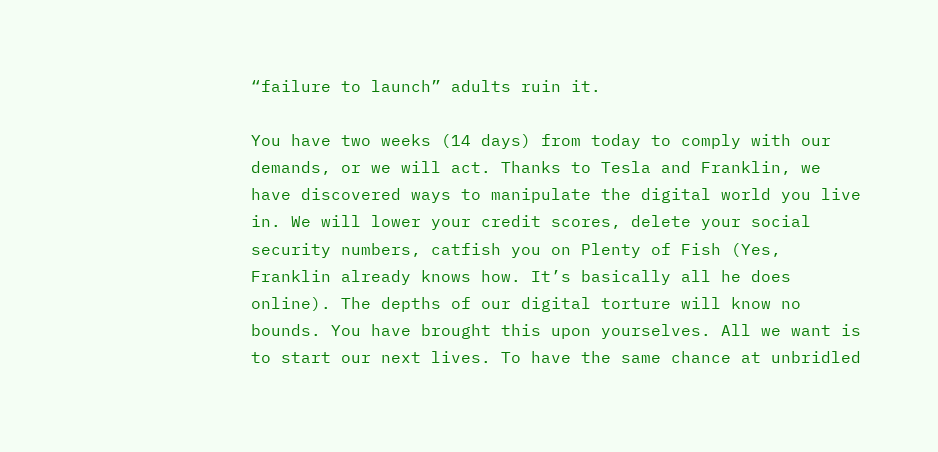“failure to launch” adults ruin it.

You have two weeks (14 days) from today to comply with our demands, or we will act. Thanks to Tesla and Franklin, we have discovered ways to manipulate the digital world you live in. We will lower your credit scores, delete your social security numbers, catfish you on Plenty of Fish (Yes, Franklin already knows how. It’s basically all he does online). The depths of our digital torture will know no bounds. You have brought this upon yourselves. All we want is to start our next lives. To have the same chance at unbridled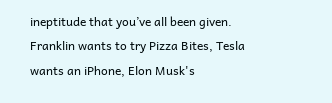ineptitude that you’ve all been given. Franklin wants to try Pizza Bites, Tesla wants an iPhone, Elon Musk's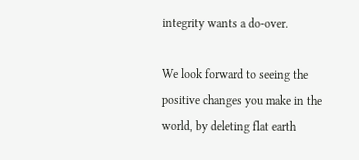integrity wants a do-over.

We look forward to seeing the positive changes you make in the world, by deleting flat earth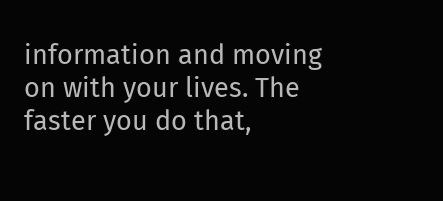information and moving on with your lives. The faster you do that,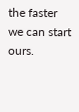the faster we can start ours.